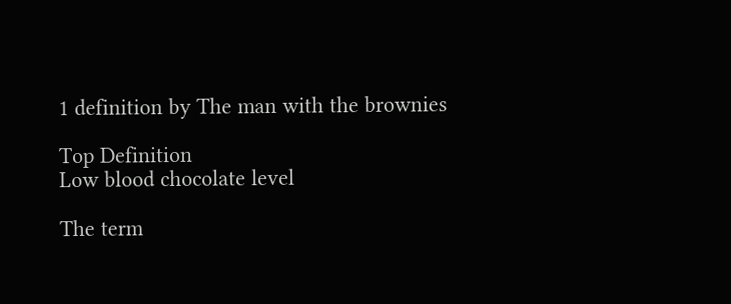1 definition by The man with the brownies

Top Definition
Low blood chocolate level

The term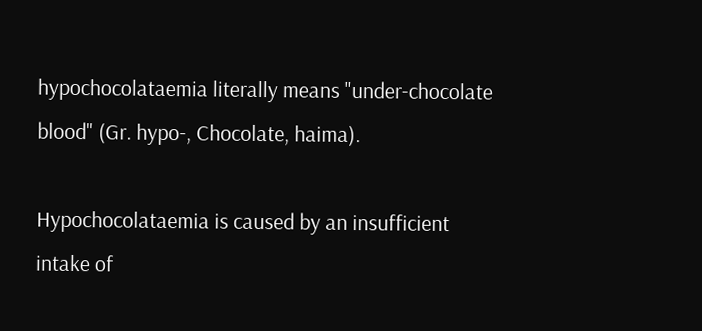hypochocolataemia literally means "under-chocolate blood" (Gr. hypo-, Chocolate, haima).

Hypochocolataemia is caused by an insufficient intake of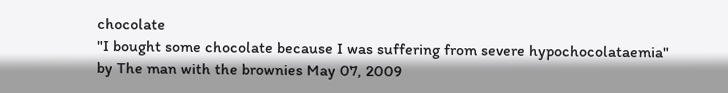chocolate
"I bought some chocolate because I was suffering from severe hypochocolataemia"
by The man with the brownies May 07, 2009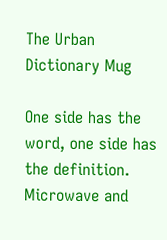The Urban Dictionary Mug

One side has the word, one side has the definition. Microwave and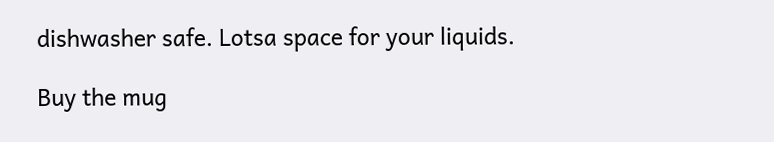dishwasher safe. Lotsa space for your liquids.

Buy the mug